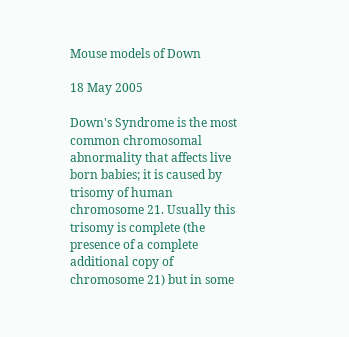Mouse models of Down

18 May 2005

Down's Syndrome is the most common chromosomal abnormality that affects live born babies; it is caused by trisomy of human chromosome 21. Usually this trisomy is complete (the presence of a complete additional copy of chromosome 21) but in some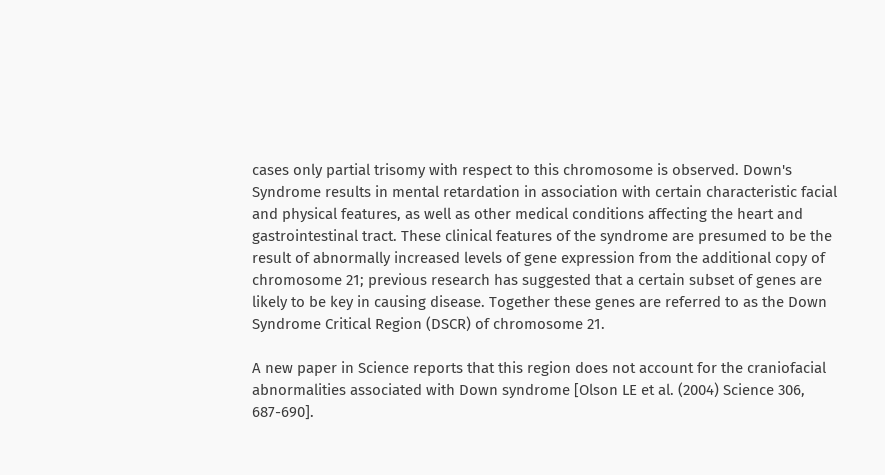cases only partial trisomy with respect to this chromosome is observed. Down's Syndrome results in mental retardation in association with certain characteristic facial and physical features, as well as other medical conditions affecting the heart and gastrointestinal tract. These clinical features of the syndrome are presumed to be the result of abnormally increased levels of gene expression from the additional copy of chromosome 21; previous research has suggested that a certain subset of genes are likely to be key in causing disease. Together these genes are referred to as the Down Syndrome Critical Region (DSCR) of chromosome 21.

A new paper in Science reports that this region does not account for the craniofacial abnormalities associated with Down syndrome [Olson LE et al. (2004) Science 306, 687-690].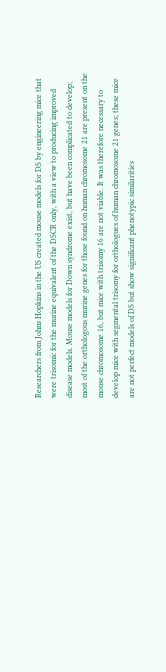Researchers from Johns Hopkins in the US created mouse models for DS by engineering mice that were trisomic for the murine equivalent of the DSCR only, with a view to producing improved disease models. Mouse models for Down syndrome exist, but have been complicated to develop; most of the orthologous murine genes for those found on human chromosome 21 are present on the mouse chromosome 16, but mice with trisomy 16 are not viable. It was therefore necessary to develop mice with segmental trisomy for orthologues of human chromosome 21 genes; these mice are not perfect models of DS but show significant phenotypic similarities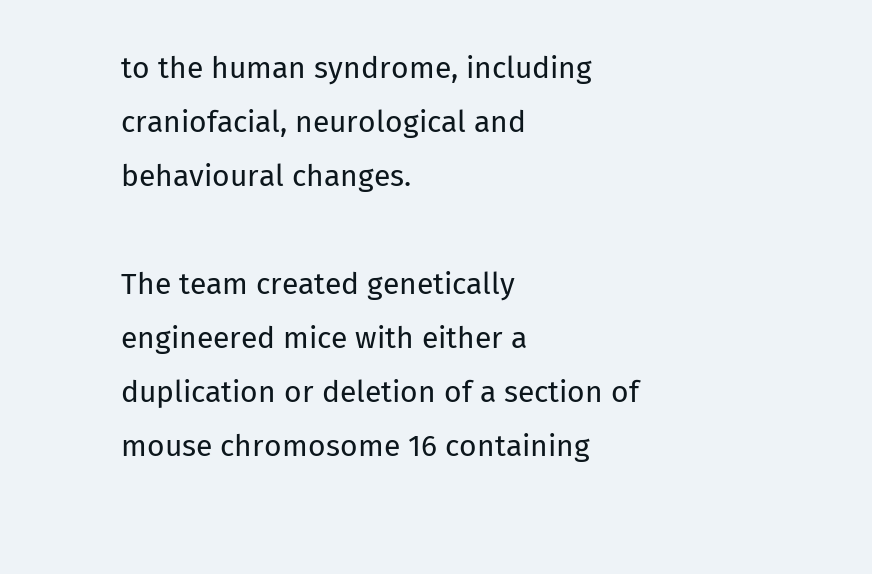to the human syndrome, including craniofacial, neurological and behavioural changes.

The team created genetically engineered mice with either a duplication or deletion of a section of mouse chromosome 16 containing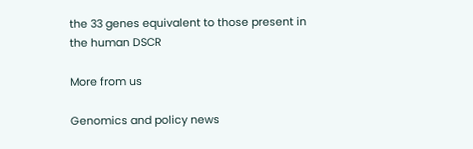the 33 genes equivalent to those present in the human DSCR

More from us

Genomics and policy news